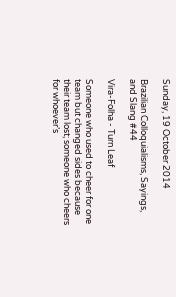Sunday, 19 October 2014

Brazilian Colloquialisms, Sayings, and Slang #44

Vira-Folha - Turn Leaf

Someone who used to cheer for one team but changed sides because their team lost; someone who cheers for whoever’s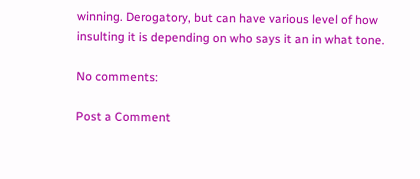winning. Derogatory, but can have various level of how insulting it is depending on who says it an in what tone.

No comments:

Post a Comment